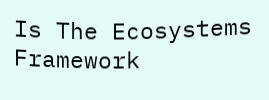Is The Ecosystems Framework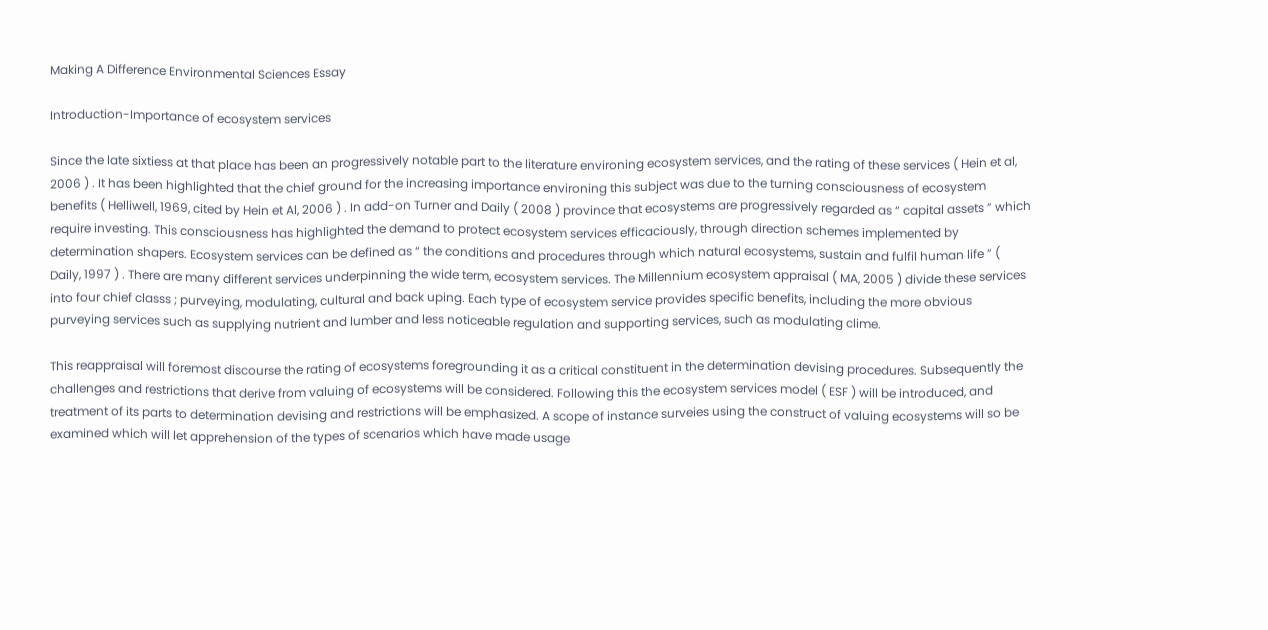Making A Difference Environmental Sciences Essay

Introduction-Importance of ecosystem services

Since the late sixtiess at that place has been an progressively notable part to the literature environing ecosystem services, and the rating of these services ( Hein et al, 2006 ) . It has been highlighted that the chief ground for the increasing importance environing this subject was due to the turning consciousness of ecosystem benefits ( Helliwell, 1969, cited by Hein et Al, 2006 ) . In add-on Turner and Daily ( 2008 ) province that ecosystems are progressively regarded as “ capital assets ” which require investing. This consciousness has highlighted the demand to protect ecosystem services efficaciously, through direction schemes implemented by determination shapers. Ecosystem services can be defined as “ the conditions and procedures through which natural ecosystems, sustain and fulfil human life ” ( Daily, 1997 ) . There are many different services underpinning the wide term, ecosystem services. The Millennium ecosystem appraisal ( MA, 2005 ) divide these services into four chief classs ; purveying, modulating, cultural and back uping. Each type of ecosystem service provides specific benefits, including the more obvious purveying services such as supplying nutrient and lumber and less noticeable regulation and supporting services, such as modulating clime.

This reappraisal will foremost discourse the rating of ecosystems foregrounding it as a critical constituent in the determination devising procedures. Subsequently the challenges and restrictions that derive from valuing of ecosystems will be considered. Following this the ecosystem services model ( ESF ) will be introduced, and treatment of its parts to determination devising and restrictions will be emphasized. A scope of instance surveies using the construct of valuing ecosystems will so be examined which will let apprehension of the types of scenarios which have made usage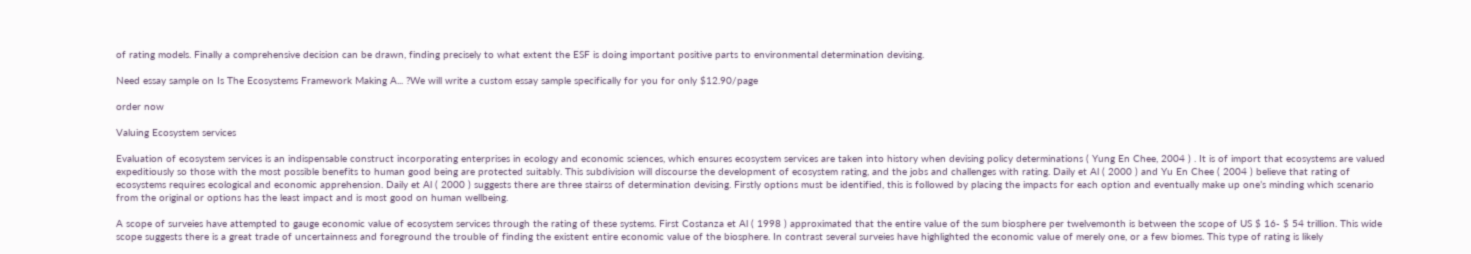of rating models. Finally a comprehensive decision can be drawn, finding precisely to what extent the ESF is doing important positive parts to environmental determination devising.

Need essay sample on Is The Ecosystems Framework Making A... ?We will write a custom essay sample specifically for you for only $12.90/page

order now

Valuing Ecosystem services

Evaluation of ecosystem services is an indispensable construct incorporating enterprises in ecology and economic sciences, which ensures ecosystem services are taken into history when devising policy determinations ( Yung En Chee, 2004 ) . It is of import that ecosystems are valued expeditiously so those with the most possible benefits to human good being are protected suitably. This subdivision will discourse the development of ecosystem rating, and the jobs and challenges with rating. Daily et Al ( 2000 ) and Yu En Chee ( 2004 ) believe that rating of ecosystems requires ecological and economic apprehension. Daily et Al ( 2000 ) suggests there are three stairss of determination devising. Firstly options must be identified, this is followed by placing the impacts for each option and eventually make up one’s minding which scenario from the original or options has the least impact and is most good on human wellbeing.

A scope of surveies have attempted to gauge economic value of ecosystem services through the rating of these systems. First Costanza et Al ( 1998 ) approximated that the entire value of the sum biosphere per twelvemonth is between the scope of US $ 16- $ 54 trillion. This wide scope suggests there is a great trade of uncertainness and foreground the trouble of finding the existent entire economic value of the biosphere. In contrast several surveies have highlighted the economic value of merely one, or a few biomes. This type of rating is likely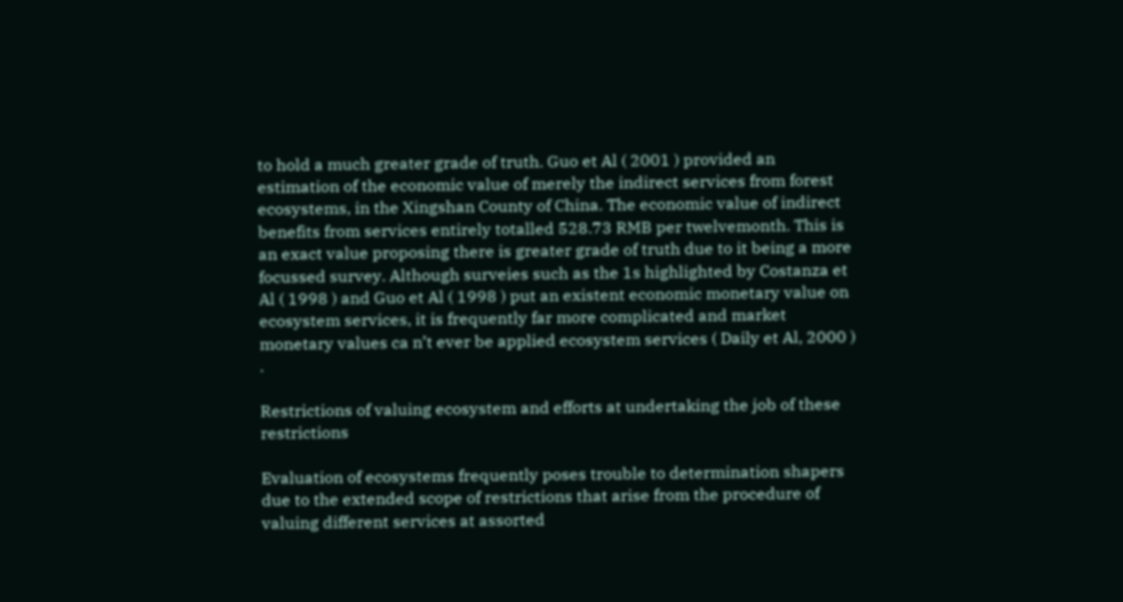to hold a much greater grade of truth. Guo et Al ( 2001 ) provided an estimation of the economic value of merely the indirect services from forest ecosystems, in the Xingshan County of China. The economic value of indirect benefits from services entirely totalled 528.73 RMB per twelvemonth. This is an exact value proposing there is greater grade of truth due to it being a more focussed survey. Although surveies such as the 1s highlighted by Costanza et Al ( 1998 ) and Guo et Al ( 1998 ) put an existent economic monetary value on ecosystem services, it is frequently far more complicated and market monetary values ca n’t ever be applied ecosystem services ( Daily et Al, 2000 ) .

Restrictions of valuing ecosystem and efforts at undertaking the job of these restrictions

Evaluation of ecosystems frequently poses trouble to determination shapers due to the extended scope of restrictions that arise from the procedure of valuing different services at assorted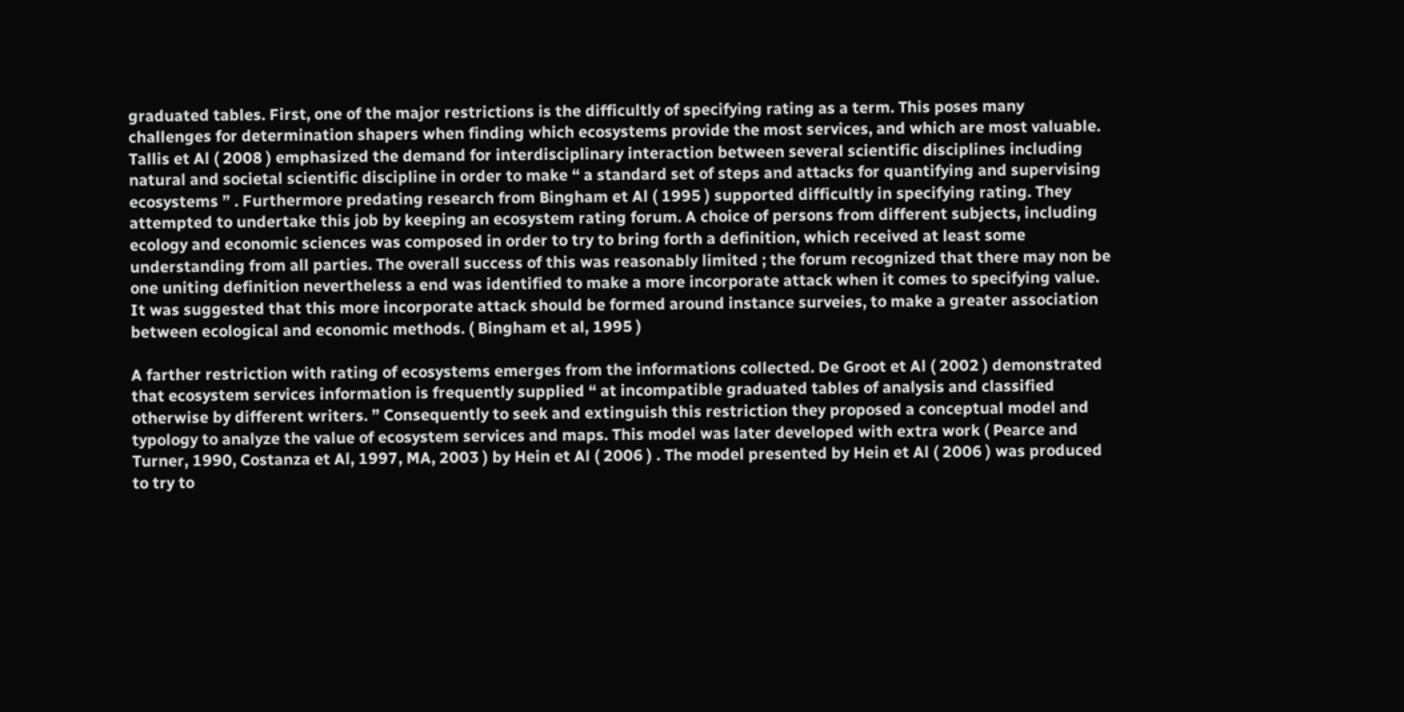graduated tables. First, one of the major restrictions is the difficultly of specifying rating as a term. This poses many challenges for determination shapers when finding which ecosystems provide the most services, and which are most valuable. Tallis et Al ( 2008 ) emphasized the demand for interdisciplinary interaction between several scientific disciplines including natural and societal scientific discipline in order to make “ a standard set of steps and attacks for quantifying and supervising ecosystems ” . Furthermore predating research from Bingham et Al ( 1995 ) supported difficultly in specifying rating. They attempted to undertake this job by keeping an ecosystem rating forum. A choice of persons from different subjects, including ecology and economic sciences was composed in order to try to bring forth a definition, which received at least some understanding from all parties. The overall success of this was reasonably limited ; the forum recognized that there may non be one uniting definition nevertheless a end was identified to make a more incorporate attack when it comes to specifying value. It was suggested that this more incorporate attack should be formed around instance surveies, to make a greater association between ecological and economic methods. ( Bingham et al, 1995 )

A farther restriction with rating of ecosystems emerges from the informations collected. De Groot et Al ( 2002 ) demonstrated that ecosystem services information is frequently supplied “ at incompatible graduated tables of analysis and classified otherwise by different writers. ” Consequently to seek and extinguish this restriction they proposed a conceptual model and typology to analyze the value of ecosystem services and maps. This model was later developed with extra work ( Pearce and Turner, 1990, Costanza et Al, 1997, MA, 2003 ) by Hein et Al ( 2006 ) . The model presented by Hein et Al ( 2006 ) was produced to try to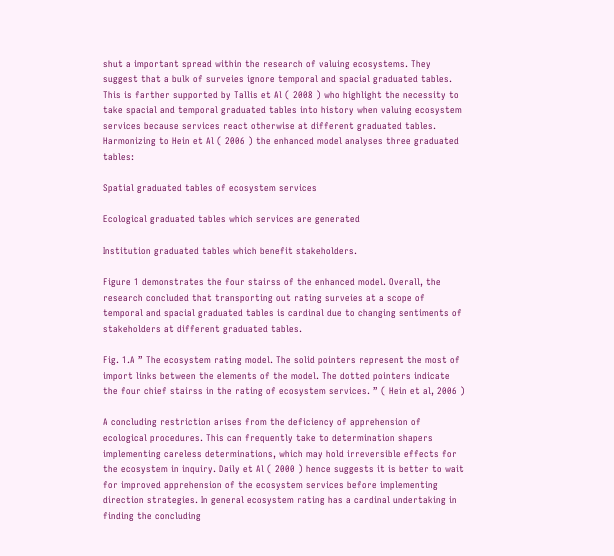shut a important spread within the research of valuing ecosystems. They suggest that a bulk of surveies ignore temporal and spacial graduated tables. This is farther supported by Tallis et Al ( 2008 ) who highlight the necessity to take spacial and temporal graduated tables into history when valuing ecosystem services because services react otherwise at different graduated tables. Harmonizing to Hein et Al ( 2006 ) the enhanced model analyses three graduated tables:

Spatial graduated tables of ecosystem services

Ecological graduated tables which services are generated

Institution graduated tables which benefit stakeholders.

Figure 1 demonstrates the four stairss of the enhanced model. Overall, the research concluded that transporting out rating surveies at a scope of temporal and spacial graduated tables is cardinal due to changing sentiments of stakeholders at different graduated tables.

Fig. 1.A ” The ecosystem rating model. The solid pointers represent the most of import links between the elements of the model. The dotted pointers indicate the four chief stairss in the rating of ecosystem services. ” ( Hein et al, 2006 )

A concluding restriction arises from the deficiency of apprehension of ecological procedures. This can frequently take to determination shapers implementing careless determinations, which may hold irreversible effects for the ecosystem in inquiry. Daily et Al ( 2000 ) hence suggests it is better to wait for improved apprehension of the ecosystem services before implementing direction strategies. In general ecosystem rating has a cardinal undertaking in finding the concluding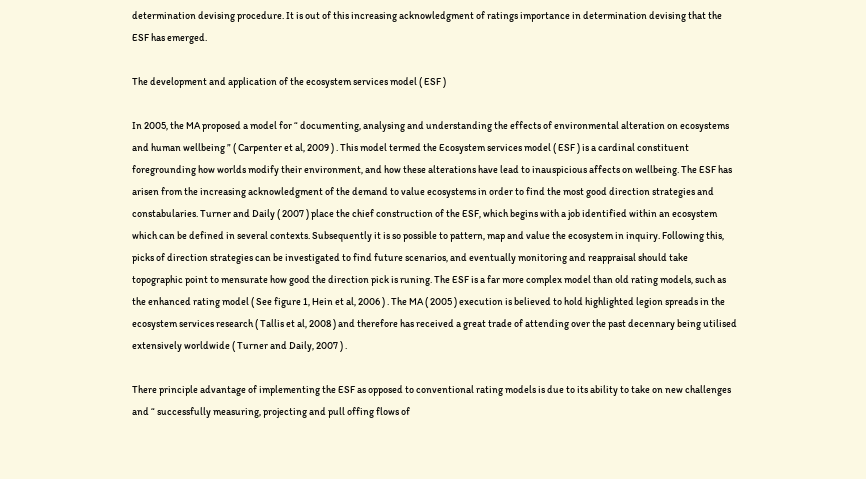determination devising procedure. It is out of this increasing acknowledgment of ratings importance in determination devising that the ESF has emerged.

The development and application of the ecosystem services model ( ESF )

In 2005, the MA proposed a model for “ documenting, analysing and understanding the effects of environmental alteration on ecosystems and human wellbeing ” ( Carpenter et al, 2009 ) . This model termed the Ecosystem services model ( ESF ) is a cardinal constituent foregrounding how worlds modify their environment, and how these alterations have lead to inauspicious affects on wellbeing. The ESF has arisen from the increasing acknowledgment of the demand to value ecosystems in order to find the most good direction strategies and constabularies. Turner and Daily ( 2007 ) place the chief construction of the ESF, which begins with a job identified within an ecosystem which can be defined in several contexts. Subsequently it is so possible to pattern, map and value the ecosystem in inquiry. Following this, picks of direction strategies can be investigated to find future scenarios, and eventually monitoring and reappraisal should take topographic point to mensurate how good the direction pick is runing. The ESF is a far more complex model than old rating models, such as the enhanced rating model ( See figure 1, Hein et al, 2006 ) . The MA ( 2005 ) execution is believed to hold highlighted legion spreads in the ecosystem services research ( Tallis et al, 2008 ) and therefore has received a great trade of attending over the past decennary being utilised extensively worldwide ( Turner and Daily, 2007 ) .

There principle advantage of implementing the ESF as opposed to conventional rating models is due to its ability to take on new challenges and “ successfully measuring, projecting and pull offing flows of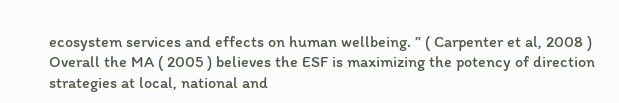ecosystem services and effects on human wellbeing. ” ( Carpenter et al, 2008 ) Overall the MA ( 2005 ) believes the ESF is maximizing the potency of direction strategies at local, national and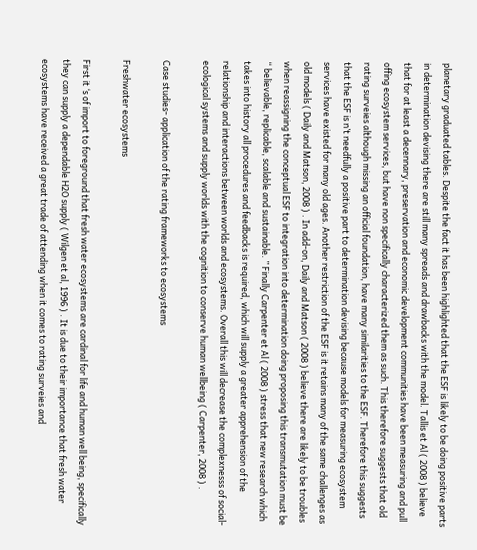planetary graduated tables. Despite the fact it has been highlighted that the ESF is likely to be doing positive parts in determination devising there are still many spreads and drawbacks with the model. Tallis et Al ( 2008 ) believe that for at least a decennary, preservation and economic development communities have been measuring and pull offing ecosystem services, but have non specifically characterized them as such. This therefore suggests that old rating surveies although missing an official foundation, have many similarities to the ESF. Therefore this suggests that the ESF is n’t needfully a positive part to determination devising because models for measuring ecosystem services have existed for many old ages. Another restriction of the ESF is it retains many of the same challenges as old models ( Daily and Matson, 2008 ) . In add-on, Daily and Matson ( 2008 ) believe there are likely to be troubles when reassigning the conceptual ESF to integration into determination doing proposing this transmutation must be “ believable, replicable, scalable and sustainable. ” Finally Carpenter et Al ( 2008 ) stress that new research which takes into history all procedures and feedbacks is required, which will supply a greater apprehension of the relationship and interactions between worlds and ecosystems. Overall this will decrease the complexnesss of social-ecological systems and supply worlds with the cognition to conserve human wellbeing ( Carpenter, 2008 ) .

Case studies- application of the rating frameworks to ecosystems

Freshwater ecosystems

First it ‘s of import to foreground that fresh water ecosystems are cardinal for life and human well being, specifically they can supply a dependable H2O supply ( Wilgen et al, 1996 ) . It is due to their importance that fresh water ecosystems have received a great trade of attending when it comes to rating surveies and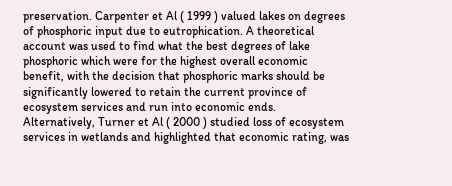preservation. Carpenter et Al ( 1999 ) valued lakes on degrees of phosphoric input due to eutrophication. A theoretical account was used to find what the best degrees of lake phosphoric which were for the highest overall economic benefit, with the decision that phosphoric marks should be significantly lowered to retain the current province of ecosystem services and run into economic ends. Alternatively, Turner et Al ( 2000 ) studied loss of ecosystem services in wetlands and highlighted that economic rating, was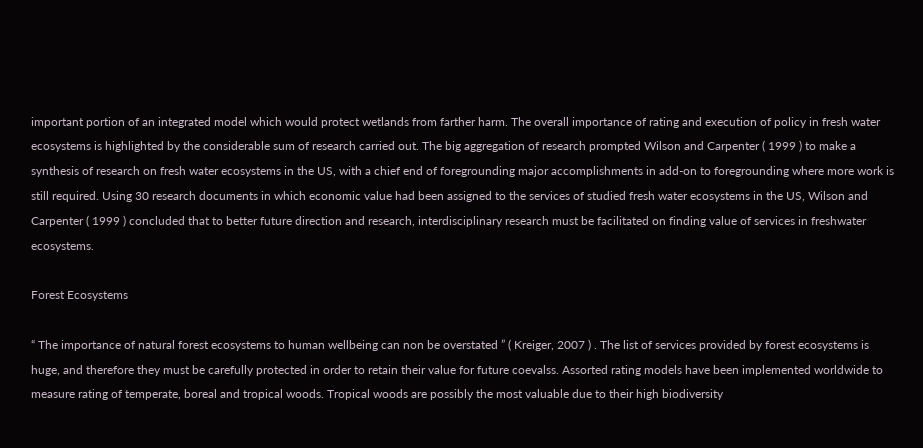important portion of an integrated model which would protect wetlands from farther harm. The overall importance of rating and execution of policy in fresh water ecosystems is highlighted by the considerable sum of research carried out. The big aggregation of research prompted Wilson and Carpenter ( 1999 ) to make a synthesis of research on fresh water ecosystems in the US, with a chief end of foregrounding major accomplishments in add-on to foregrounding where more work is still required. Using 30 research documents in which economic value had been assigned to the services of studied fresh water ecosystems in the US, Wilson and Carpenter ( 1999 ) concluded that to better future direction and research, interdisciplinary research must be facilitated on finding value of services in freshwater ecosystems.

Forest Ecosystems

“ The importance of natural forest ecosystems to human wellbeing can non be overstated ” ( Kreiger, 2007 ) . The list of services provided by forest ecosystems is huge, and therefore they must be carefully protected in order to retain their value for future coevalss. Assorted rating models have been implemented worldwide to measure rating of temperate, boreal and tropical woods. Tropical woods are possibly the most valuable due to their high biodiversity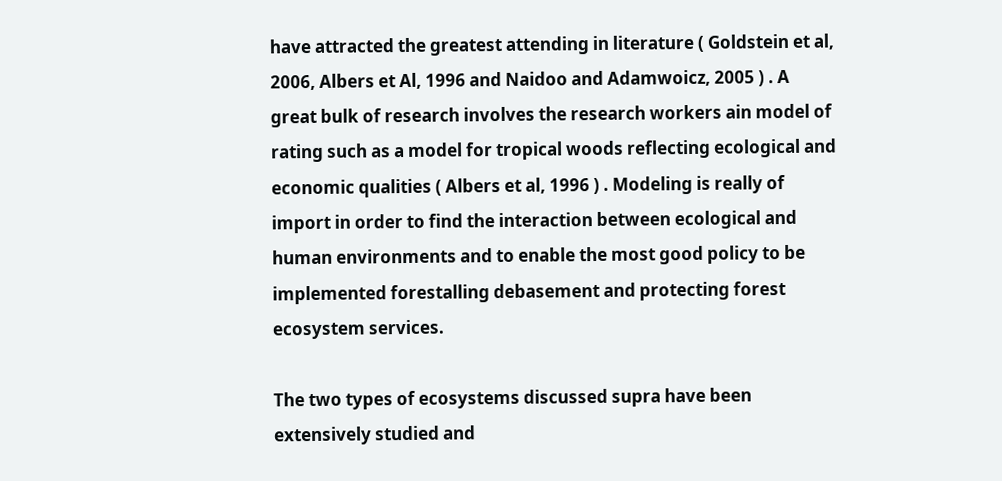have attracted the greatest attending in literature ( Goldstein et al, 2006, Albers et Al, 1996 and Naidoo and Adamwoicz, 2005 ) . A great bulk of research involves the research workers ain model of rating such as a model for tropical woods reflecting ecological and economic qualities ( Albers et al, 1996 ) . Modeling is really of import in order to find the interaction between ecological and human environments and to enable the most good policy to be implemented forestalling debasement and protecting forest ecosystem services.

The two types of ecosystems discussed supra have been extensively studied and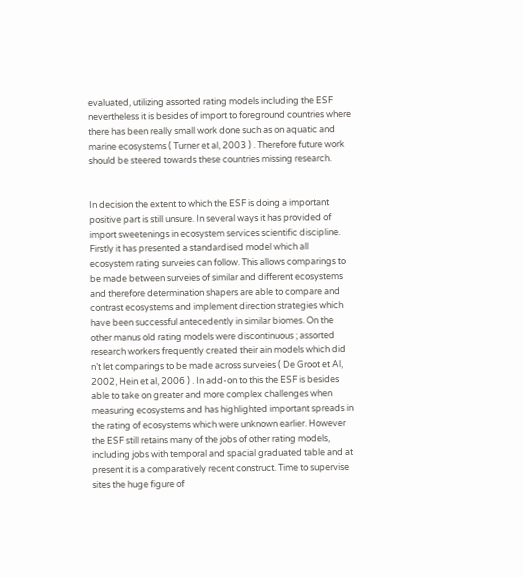evaluated, utilizing assorted rating models including the ESF nevertheless it is besides of import to foreground countries where there has been really small work done such as on aquatic and marine ecosystems ( Turner et al, 2003 ) . Therefore future work should be steered towards these countries missing research.


In decision the extent to which the ESF is doing a important positive part is still unsure. In several ways it has provided of import sweetenings in ecosystem services scientific discipline. Firstly it has presented a standardised model which all ecosystem rating surveies can follow. This allows comparings to be made between surveies of similar and different ecosystems and therefore determination shapers are able to compare and contrast ecosystems and implement direction strategies which have been successful antecedently in similar biomes. On the other manus old rating models were discontinuous ; assorted research workers frequently created their ain models which did n’t let comparings to be made across surveies ( De Groot et Al, 2002, Hein et al, 2006 ) . In add-on to this the ESF is besides able to take on greater and more complex challenges when measuring ecosystems and has highlighted important spreads in the rating of ecosystems which were unknown earlier. However the ESF still retains many of the jobs of other rating models, including jobs with temporal and spacial graduated table and at present it is a comparatively recent construct. Time to supervise sites the huge figure of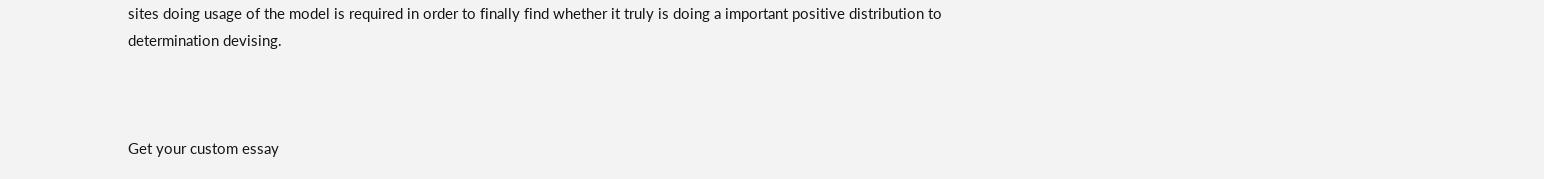sites doing usage of the model is required in order to finally find whether it truly is doing a important positive distribution to determination devising.



Get your custom essay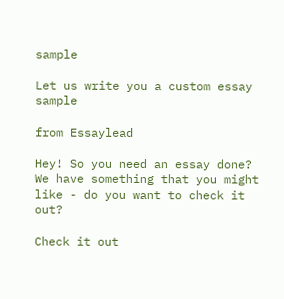sample

Let us write you a custom essay sample

from Essaylead

Hey! So you need an essay done? We have something that you might like - do you want to check it out?

Check it out